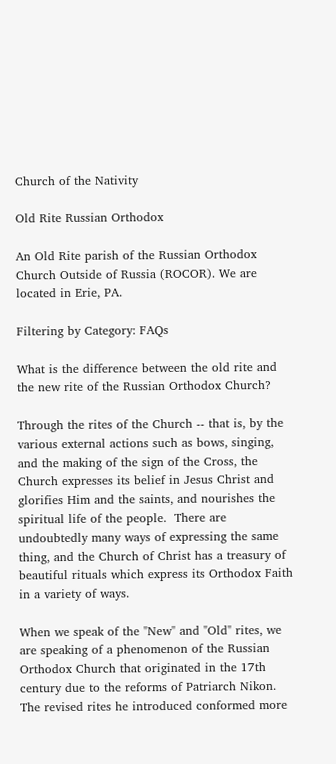Church of the Nativity

Old Rite Russian Orthodox

An Old Rite parish of the Russian Orthodox Church Outside of Russia (ROCOR). We are located in Erie, PA.

Filtering by Category: FAQs

What is the difference between the old rite and the new rite of the Russian Orthodox Church?

Through the rites of the Church -- that is, by the various external actions such as bows, singing, and the making of the sign of the Cross, the Church expresses its belief in Jesus Christ and glorifies Him and the saints, and nourishes the spiritual life of the people.  There are undoubtedly many ways of expressing the same thing, and the Church of Christ has a treasury of beautiful rituals which express its Orthodox Faith in a variety of ways.

When we speak of the "New" and "Old" rites, we are speaking of a phenomenon of the Russian Orthodox Church that originated in the 17th century due to the reforms of Patriarch Nikon.  The revised rites he introduced conformed more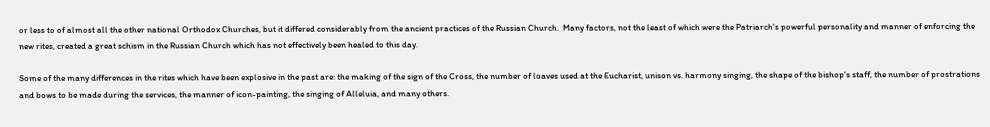or less to of almost all the other national Orthodox Churches, but it differed considerably from the ancient practices of the Russian Church.  Many factors, not the least of which were the Patriarch's powerful personality and manner of enforcing the new rites, created a great schism in the Russian Church which has not effectively been healed to this day.

Some of the many differences in the rites which have been explosive in the past are: the making of the sign of the Cross, the number of loaves used at the Eucharist, unison vs. harmony singing, the shape of the bishop's staff, the number of prostrations and bows to be made during the services, the manner of icon-painting, the singing of Alleluia, and many others.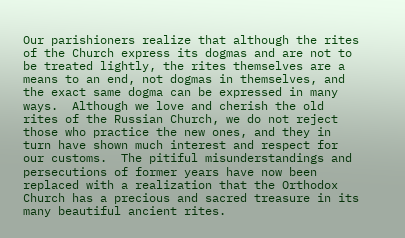Our parishioners realize that although the rites of the Church express its dogmas and are not to be treated lightly, the rites themselves are a means to an end, not dogmas in themselves, and the exact same dogma can be expressed in many ways.  Although we love and cherish the old rites of the Russian Church, we do not reject those who practice the new ones, and they in turn have shown much interest and respect for our customs.  The pitiful misunderstandings and persecutions of former years have now been replaced with a realization that the Orthodox Church has a precious and sacred treasure in its many beautiful ancient rites.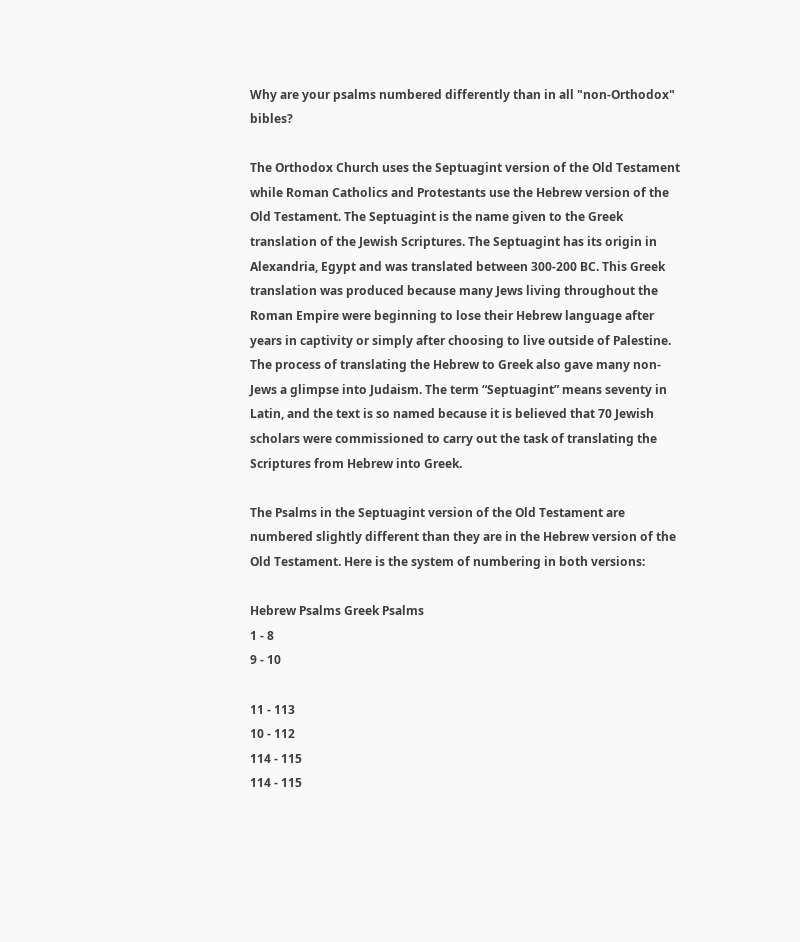Why are your psalms numbered differently than in all "non-Orthodox" bibles?

The Orthodox Church uses the Septuagint version of the Old Testament while Roman Catholics and Protestants use the Hebrew version of the Old Testament. The Septuagint is the name given to the Greek translation of the Jewish Scriptures. The Septuagint has its origin in Alexandria, Egypt and was translated between 300-200 BC. This Greek translation was produced because many Jews living throughout the Roman Empire were beginning to lose their Hebrew language after years in captivity or simply after choosing to live outside of Palestine. The process of translating the Hebrew to Greek also gave many non-Jews a glimpse into Judaism. The term “Septuagint” means seventy in Latin, and the text is so named because it is believed that 70 Jewish scholars were commissioned to carry out the task of translating the Scriptures from Hebrew into Greek.

The Psalms in the Septuagint version of the Old Testament are numbered slightly different than they are in the Hebrew version of the Old Testament. Here is the system of numbering in both versions:

Hebrew Psalms Greek Psalms
1 - 8
9 - 10

11 - 113
10 - 112
114 - 115
114 - 115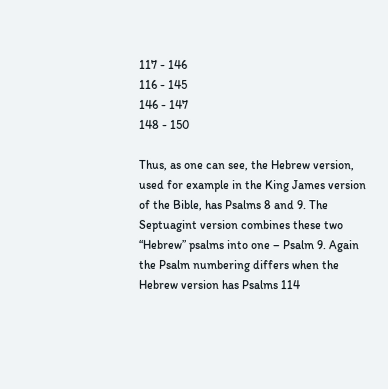117 - 146
116 - 145
146 - 147
148 - 150

Thus, as one can see, the Hebrew version, used for example in the King James version of the Bible, has Psalms 8 and 9. The Septuagint version combines these two “Hebrew” psalms into one – Psalm 9. Again the Psalm numbering differs when the Hebrew version has Psalms 114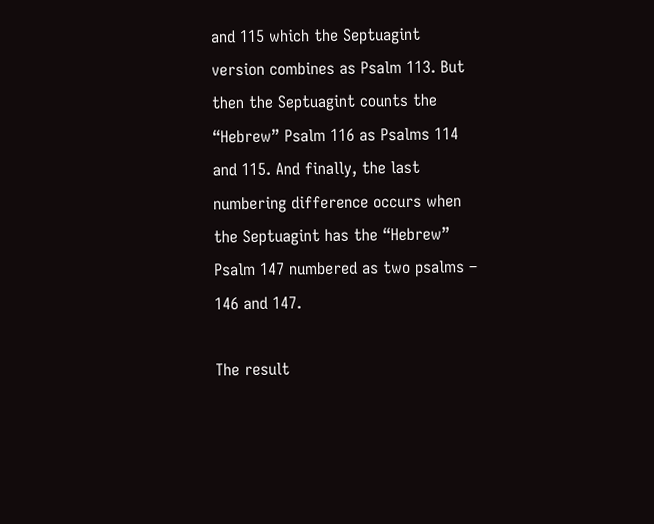and 115 which the Septuagint version combines as Psalm 113. But then the Septuagint counts the “Hebrew” Psalm 116 as Psalms 114 and 115. And finally, the last numbering difference occurs when the Septuagint has the “Hebrew” Psalm 147 numbered as two psalms – 146 and 147.

The result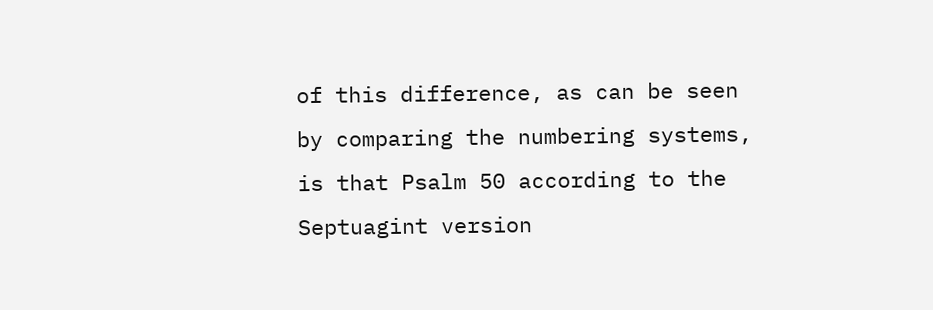of this difference, as can be seen by comparing the numbering systems, is that Psalm 50 according to the Septuagint version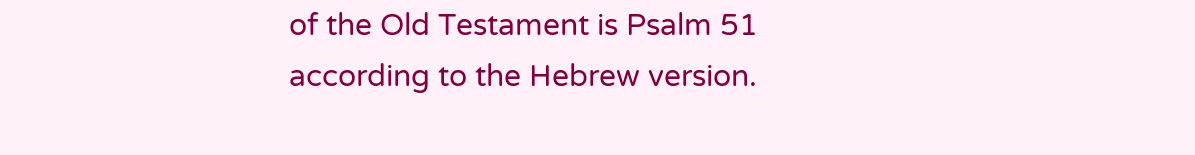of the Old Testament is Psalm 51 according to the Hebrew version.